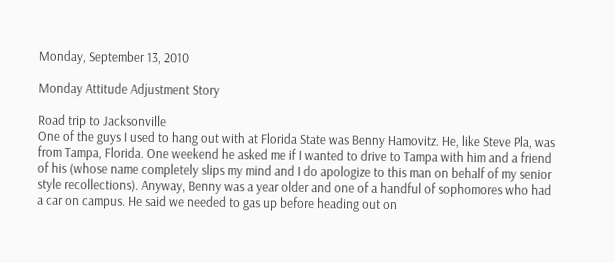Monday, September 13, 2010

Monday Attitude Adjustment Story

Road trip to Jacksonville
One of the guys I used to hang out with at Florida State was Benny Hamovitz. He, like Steve Pla, was from Tampa, Florida. One weekend he asked me if I wanted to drive to Tampa with him and a friend of his (whose name completely slips my mind and I do apologize to this man on behalf of my senior style recollections). Anyway, Benny was a year older and one of a handful of sophomores who had a car on campus. He said we needed to gas up before heading out on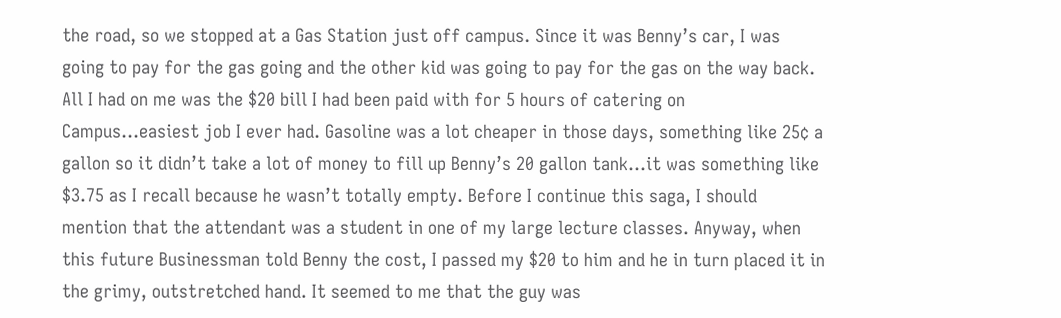the road, so we stopped at a Gas Station just off campus. Since it was Benny’s car, I was going to pay for the gas going and the other kid was going to pay for the gas on the way back. All I had on me was the $20 bill I had been paid with for 5 hours of catering on Campus…easiest job I ever had. Gasoline was a lot cheaper in those days, something like 25¢ a gallon so it didn’t take a lot of money to fill up Benny’s 20 gallon tank…it was something like $3.75 as I recall because he wasn’t totally empty. Before I continue this saga, I should mention that the attendant was a student in one of my large lecture classes. Anyway, when this future Businessman told Benny the cost, I passed my $20 to him and he in turn placed it in the grimy, outstretched hand. It seemed to me that the guy was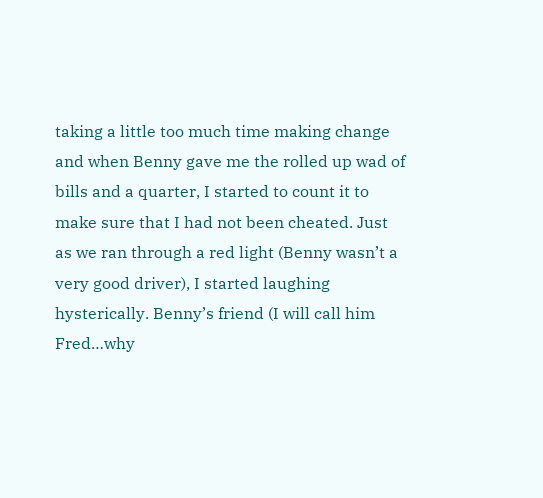taking a little too much time making change and when Benny gave me the rolled up wad of bills and a quarter, I started to count it to make sure that I had not been cheated. Just as we ran through a red light (Benny wasn’t a very good driver), I started laughing hysterically. Benny’s friend (I will call him Fred…why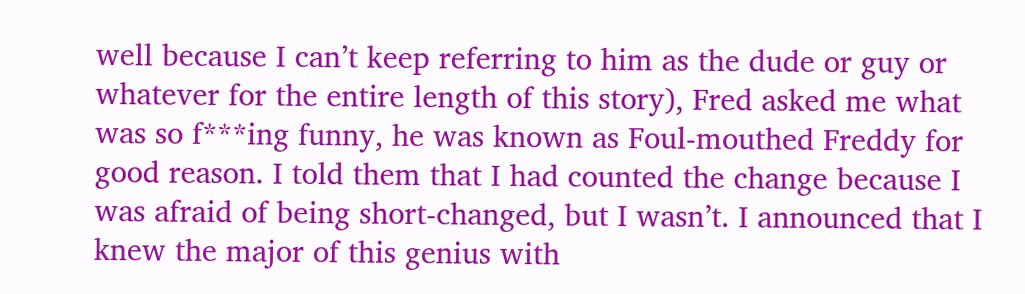well because I can’t keep referring to him as the dude or guy or whatever for the entire length of this story), Fred asked me what was so f***ing funny, he was known as Foul-mouthed Freddy for good reason. I told them that I had counted the change because I was afraid of being short-changed, but I wasn’t. I announced that I knew the major of this genius with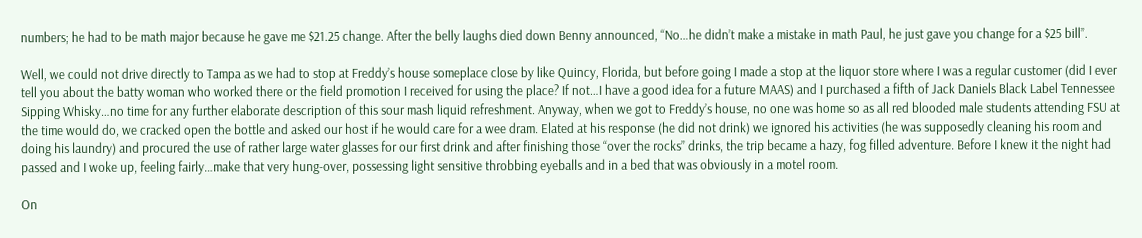numbers; he had to be math major because he gave me $21.25 change. After the belly laughs died down Benny announced, “No…he didn’t make a mistake in math Paul, he just gave you change for a $25 bill”.

Well, we could not drive directly to Tampa as we had to stop at Freddy’s house someplace close by like Quincy, Florida, but before going I made a stop at the liquor store where I was a regular customer (did I ever tell you about the batty woman who worked there or the field promotion I received for using the place? If not…I have a good idea for a future MAAS) and I purchased a fifth of Jack Daniels Black Label Tennessee Sipping Whisky…no time for any further elaborate description of this sour mash liquid refreshment. Anyway, when we got to Freddy’s house, no one was home so as all red blooded male students attending FSU at the time would do, we cracked open the bottle and asked our host if he would care for a wee dram. Elated at his response (he did not drink) we ignored his activities (he was supposedly cleaning his room and doing his laundry) and procured the use of rather large water glasses for our first drink and after finishing those “over the rocks” drinks, the trip became a hazy, fog filled adventure. Before I knew it the night had passed and I woke up, feeling fairly…make that very hung-over, possessing light sensitive throbbing eyeballs and in a bed that was obviously in a motel room.

On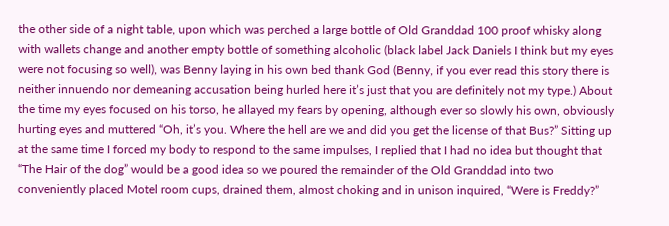the other side of a night table, upon which was perched a large bottle of Old Granddad 100 proof whisky along with wallets change and another empty bottle of something alcoholic (black label Jack Daniels I think but my eyes were not focusing so well), was Benny laying in his own bed thank God (Benny, if you ever read this story there is neither innuendo nor demeaning accusation being hurled here it’s just that you are definitely not my type.) About the time my eyes focused on his torso, he allayed my fears by opening, although ever so slowly his own, obviously hurting eyes and muttered “Oh, it’s you. Where the hell are we and did you get the license of that Bus?” Sitting up at the same time I forced my body to respond to the same impulses, I replied that I had no idea but thought that  “The Hair of the dog” would be a good idea so we poured the remainder of the Old Granddad into two conveniently placed Motel room cups, drained them, almost choking and in unison inquired, “Were is Freddy?”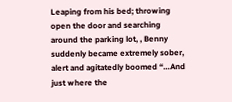Leaping from his bed; throwing open the door and searching around the parking lot, , Benny suddenly became extremely sober, alert and agitatedly boomed “…And just where the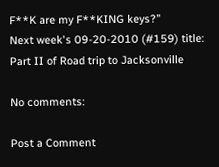F**K are my F**KING keys?”
Next week's 09-20-2010 (#159) title: Part II of Road trip to Jacksonville

No comments:

Post a Comment